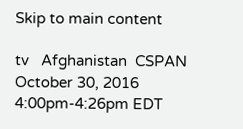Skip to main content

tv   Afghanistan  CSPAN  October 30, 2016 4:00pm-4:26pm EDT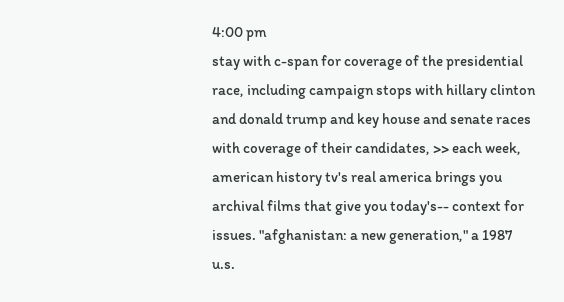4:00 pm
stay with c-span for coverage of the presidential race, including campaign stops with hillary clinton and donald trump and key house and senate races with coverage of their candidates, >> each week, american history tv's real america brings you archival films that give you today's-- context for issues. "afghanistan: a new generation," a 1987 u.s.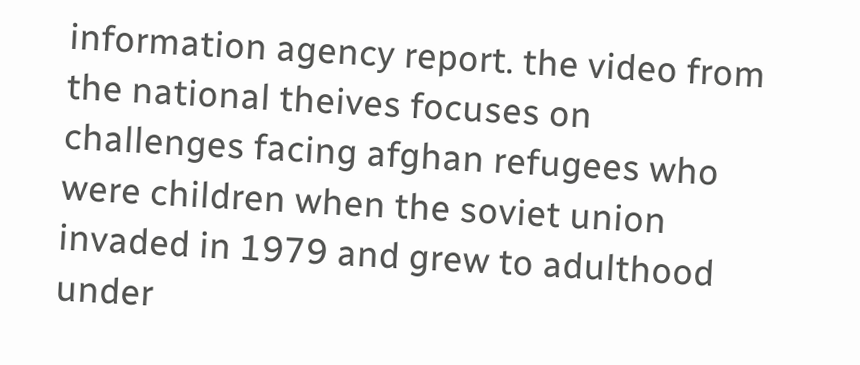information agency report. the video from the national theives focuses on challenges facing afghan refugees who were children when the soviet union invaded in 1979 and grew to adulthood under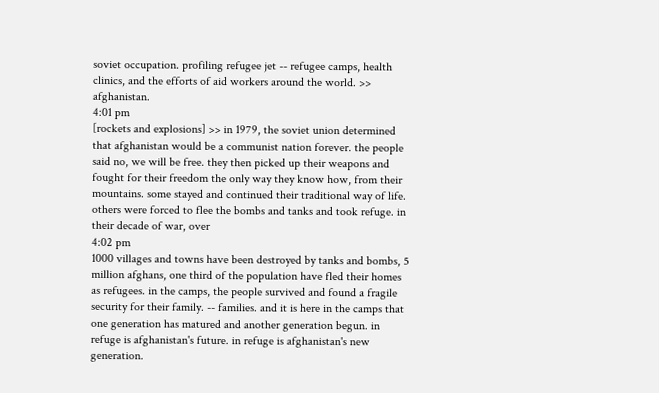soviet occupation. profiling refugee jet -- refugee camps, health clinics, and the efforts of aid workers around the world. >> afghanistan.
4:01 pm
[rockets and explosions] >> in 1979, the soviet union determined that afghanistan would be a communist nation forever. the people said no, we will be free. they then picked up their weapons and fought for their freedom the only way they know how, from their mountains. some stayed and continued their traditional way of life. others were forced to flee the bombs and tanks and took refuge. in their decade of war, over
4:02 pm
1000 villages and towns have been destroyed by tanks and bombs, 5 million afghans, one third of the population have fled their homes as refugees. in the camps, the people survived and found a fragile security for their family. -- families. and it is here in the camps that one generation has matured and another generation begun. in refuge is afghanistan's future. in refuge is afghanistan's new generation.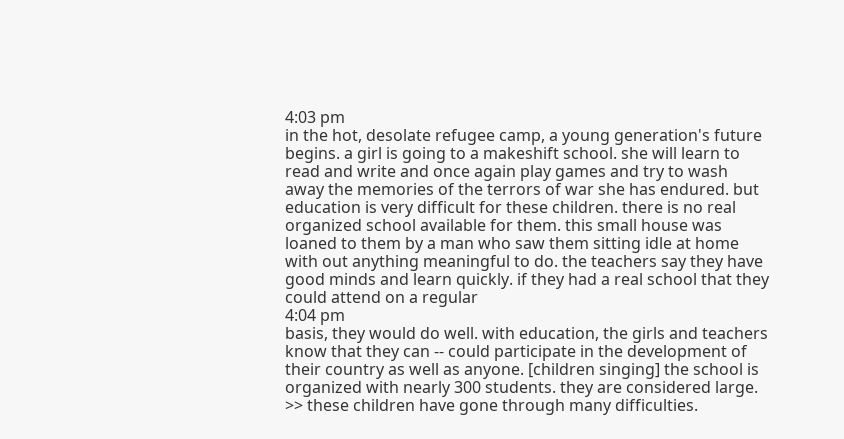4:03 pm
in the hot, desolate refugee camp, a young generation's future begins. a girl is going to a makeshift school. she will learn to read and write and once again play games and try to wash away the memories of the terrors of war she has endured. but education is very difficult for these children. there is no real organized school available for them. this small house was loaned to them by a man who saw them sitting idle at home with out anything meaningful to do. the teachers say they have good minds and learn quickly. if they had a real school that they could attend on a regular
4:04 pm
basis, they would do well. with education, the girls and teachers know that they can -- could participate in the development of their country as well as anyone. [children singing] the school is organized with nearly 300 students. they are considered large. >> these children have gone through many difficulties.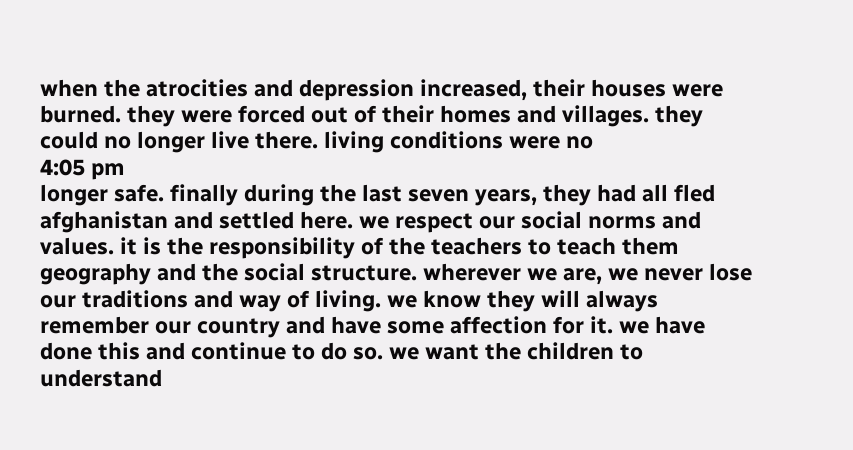when the atrocities and depression increased, their houses were burned. they were forced out of their homes and villages. they could no longer live there. living conditions were no
4:05 pm
longer safe. finally during the last seven years, they had all fled afghanistan and settled here. we respect our social norms and values. it is the responsibility of the teachers to teach them geography and the social structure. wherever we are, we never lose our traditions and way of living. we know they will always remember our country and have some affection for it. we have done this and continue to do so. we want the children to understand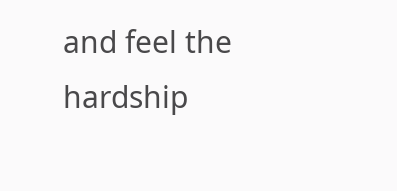and feel the hardship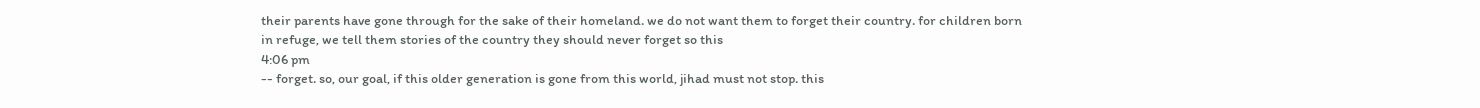their parents have gone through for the sake of their homeland. we do not want them to forget their country. for children born in refuge, we tell them stories of the country they should never forget so this
4:06 pm
-- forget. so, our goal, if this older generation is gone from this world, jihad must not stop. this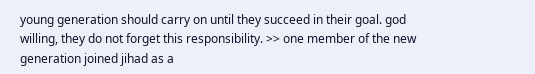young generation should carry on until they succeed in their goal. god willing, they do not forget this responsibility. >> one member of the new generation joined jihad as a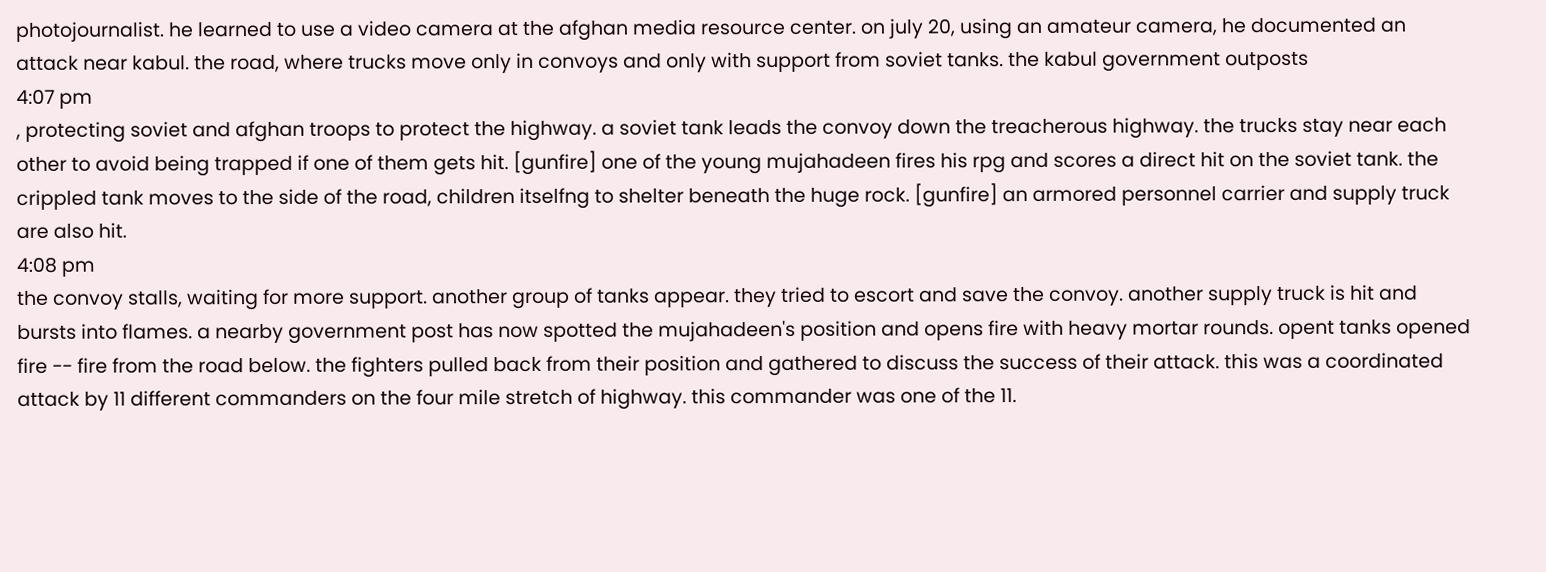photojournalist. he learned to use a video camera at the afghan media resource center. on july 20, using an amateur camera, he documented an attack near kabul. the road, where trucks move only in convoys and only with support from soviet tanks. the kabul government outposts
4:07 pm
, protecting soviet and afghan troops to protect the highway. a soviet tank leads the convoy down the treacherous highway. the trucks stay near each other to avoid being trapped if one of them gets hit. [gunfire] one of the young mujahadeen fires his rpg and scores a direct hit on the soviet tank. the crippled tank moves to the side of the road, children itselfng to shelter beneath the huge rock. [gunfire] an armored personnel carrier and supply truck are also hit.
4:08 pm
the convoy stalls, waiting for more support. another group of tanks appear. they tried to escort and save the convoy. another supply truck is hit and bursts into flames. a nearby government post has now spotted the mujahadeen's position and opens fire with heavy mortar rounds. opent tanks opened fire -- fire from the road below. the fighters pulled back from their position and gathered to discuss the success of their attack. this was a coordinated attack by 11 different commanders on the four mile stretch of highway. this commander was one of the 11.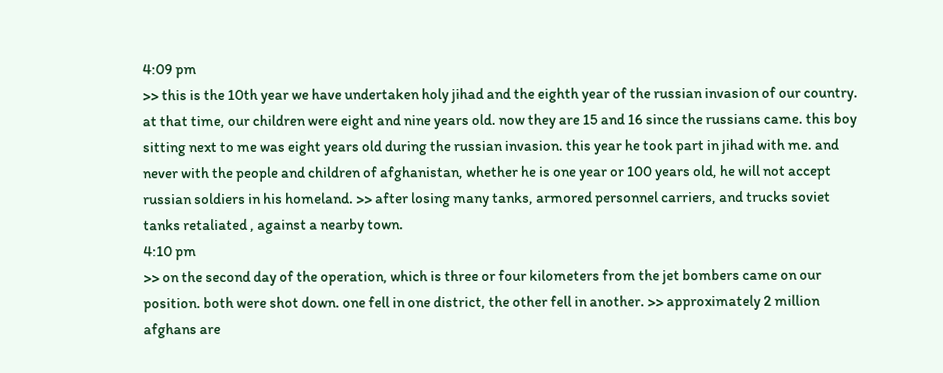4:09 pm
>> this is the 10th year we have undertaken holy jihad and the eighth year of the russian invasion of our country. at that time, our children were eight and nine years old. now they are 15 and 16 since the russians came. this boy sitting next to me was eight years old during the russian invasion. this year he took part in jihad with me. and never with the people and children of afghanistan, whether he is one year or 100 years old, he will not accept russian soldiers in his homeland. >> after losing many tanks, armored personnel carriers, and trucks soviet tanks retaliated , against a nearby town.
4:10 pm
>> on the second day of the operation, which is three or four kilometers from the jet bombers came on our position. both were shot down. one fell in one district, the other fell in another. >> approximately 2 million afghans are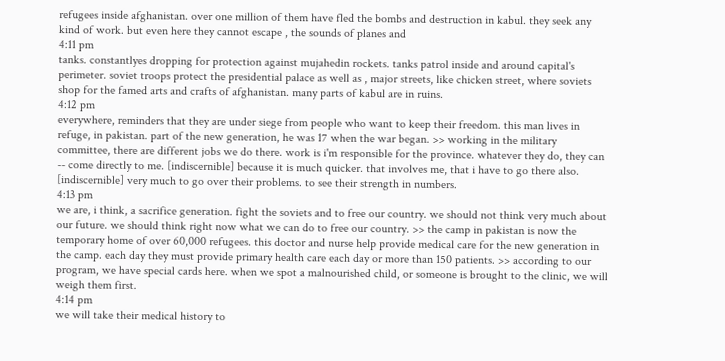refugees inside afghanistan. over one million of them have fled the bombs and destruction in kabul. they seek any kind of work. but even here they cannot escape , the sounds of planes and
4:11 pm
tanks. constantlyes dropping for protection against mujahedin rockets. tanks patrol inside and around capital's perimeter. soviet troops protect the presidential palace as well as , major streets, like chicken street, where soviets shop for the famed arts and crafts of afghanistan. many parts of kabul are in ruins.
4:12 pm
everywhere, reminders that they are under siege from people who want to keep their freedom. this man lives in refuge, in pakistan. part of the new generation, he was 17 when the war began. >> working in the military committee, there are different jobs we do there. work is i'm responsible for the province. whatever they do, they can -- come directly to me. [indiscernible] because it is much quicker. that involves me, that i have to go there also. [indiscernible] very much to go over their problems. to see their strength in numbers.
4:13 pm
we are, i think, a sacrifice generation. fight the soviets and to free our country. we should not think very much about our future. we should think right now what we can do to free our country. >> the camp in pakistan is now the temporary home of over 60,000 refugees. this doctor and nurse help provide medical care for the new generation in the camp. each day they must provide primary health care each day or more than 150 patients. >> according to our program, we have special cards here. when we spot a malnourished child, or someone is brought to the clinic, we will weigh them first.
4:14 pm
we will take their medical history to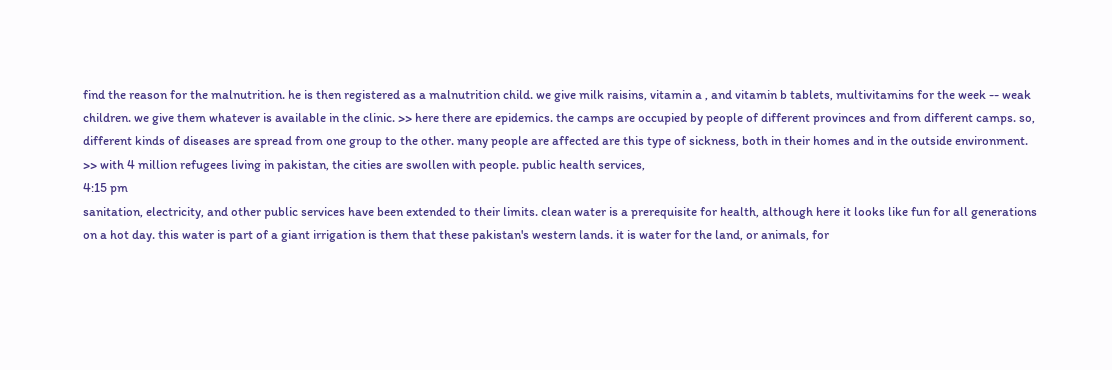find the reason for the malnutrition. he is then registered as a malnutrition child. we give milk raisins, vitamin a , and vitamin b tablets, multivitamins for the week -- weak children. we give them whatever is available in the clinic. >> here there are epidemics. the camps are occupied by people of different provinces and from different camps. so, different kinds of diseases are spread from one group to the other. many people are affected are this type of sickness, both in their homes and in the outside environment. >> with 4 million refugees living in pakistan, the cities are swollen with people. public health services,
4:15 pm
sanitation, electricity, and other public services have been extended to their limits. clean water is a prerequisite for health, although here it looks like fun for all generations on a hot day. this water is part of a giant irrigation is them that these pakistan's western lands. it is water for the land, or animals, for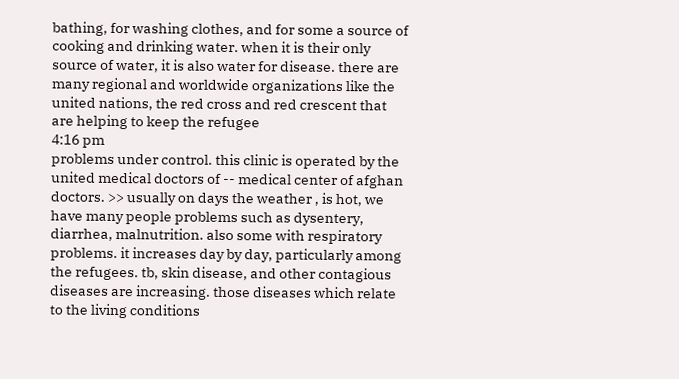bathing, for washing clothes, and for some a source of cooking and drinking water. when it is their only source of water, it is also water for disease. there are many regional and worldwide organizations like the united nations, the red cross and red crescent that are helping to keep the refugee
4:16 pm
problems under control. this clinic is operated by the united medical doctors of -- medical center of afghan doctors. >> usually on days the weather , is hot, we have many people problems such as dysentery, diarrhea, malnutrition. also some with respiratory problems. it increases day by day, particularly among the refugees. tb, skin disease, and other contagious diseases are increasing. those diseases which relate to the living conditions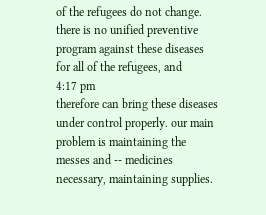of the refugees do not change. there is no unified preventive program against these diseases for all of the refugees, and
4:17 pm
therefore can bring these diseases under control properly. our main problem is maintaining the messes and -- medicines necessary, maintaining supplies.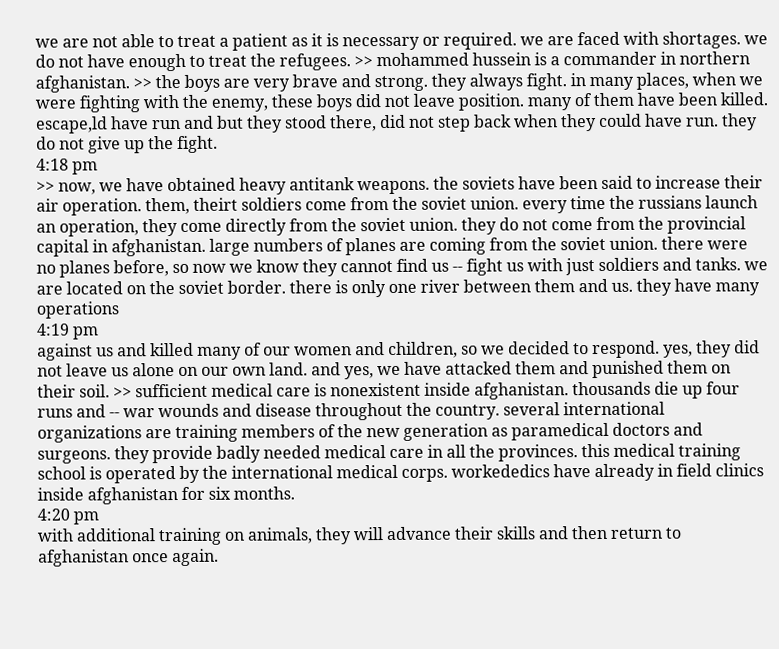we are not able to treat a patient as it is necessary or required. we are faced with shortages. we do not have enough to treat the refugees. >> mohammed hussein is a commander in northern afghanistan. >> the boys are very brave and strong. they always fight. in many places, when we were fighting with the enemy, these boys did not leave position. many of them have been killed. escape,ld have run and but they stood there, did not step back when they could have run. they do not give up the fight.
4:18 pm
>> now, we have obtained heavy antitank weapons. the soviets have been said to increase their air operation. them, theirt soldiers come from the soviet union. every time the russians launch an operation, they come directly from the soviet union. they do not come from the provincial capital in afghanistan. large numbers of planes are coming from the soviet union. there were no planes before, so now we know they cannot find us -- fight us with just soldiers and tanks. we are located on the soviet border. there is only one river between them and us. they have many operations
4:19 pm
against us and killed many of our women and children, so we decided to respond. yes, they did not leave us alone on our own land. and yes, we have attacked them and punished them on their soil. >> sufficient medical care is nonexistent inside afghanistan. thousands die up four runs and -- war wounds and disease throughout the country. several international organizations are training members of the new generation as paramedical doctors and surgeons. they provide badly needed medical care in all the provinces. this medical training school is operated by the international medical corps. workededics have already in field clinics inside afghanistan for six months.
4:20 pm
with additional training on animals, they will advance their skills and then return to afghanistan once again.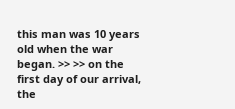this man was 10 years old when the war began. >> >> on the first day of our arrival, the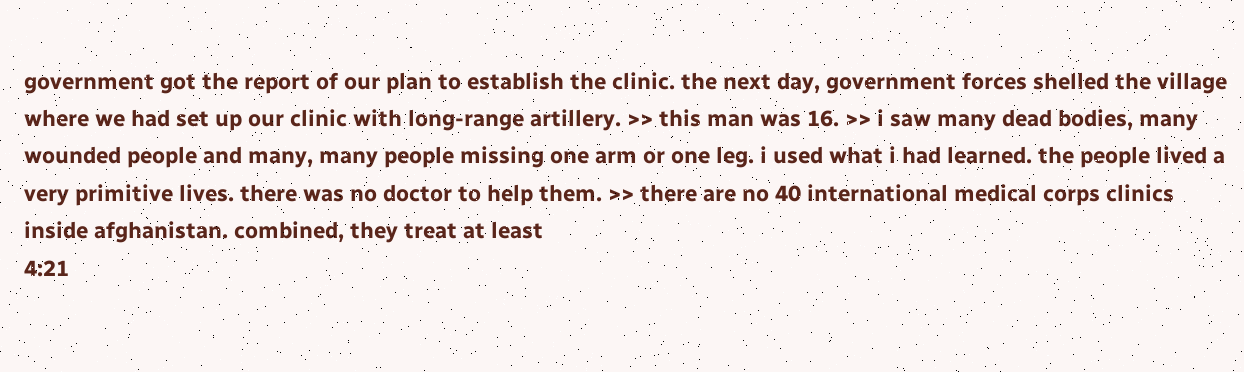government got the report of our plan to establish the clinic. the next day, government forces shelled the village where we had set up our clinic with long-range artillery. >> this man was 16. >> i saw many dead bodies, many wounded people and many, many people missing one arm or one leg. i used what i had learned. the people lived a very primitive lives. there was no doctor to help them. >> there are no 40 international medical corps clinics inside afghanistan. combined, they treat at least
4:21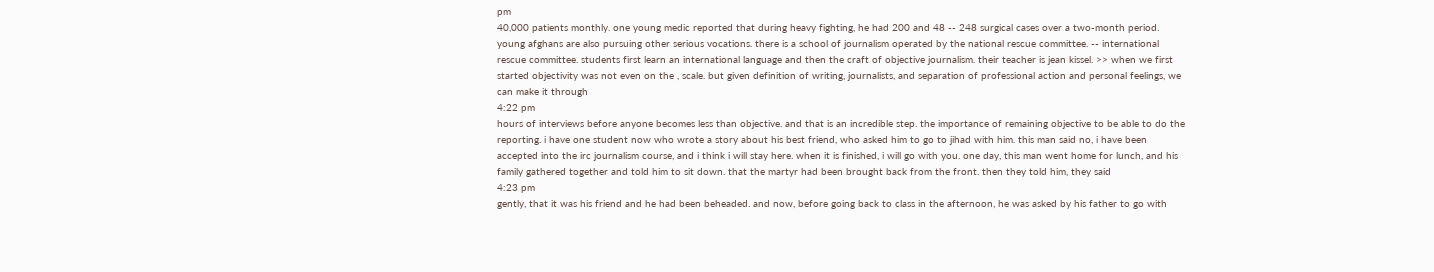pm
40,000 patients monthly. one young medic reported that during heavy fighting, he had 200 and 48 -- 248 surgical cases over a two-month period. young afghans are also pursuing other serious vocations. there is a school of journalism operated by the national rescue committee. -- international rescue committee. students first learn an international language and then the craft of objective journalism. their teacher is jean kissel. >> when we first started objectivity was not even on the , scale. but given definition of writing, journalists, and separation of professional action and personal feelings, we can make it through
4:22 pm
hours of interviews before anyone becomes less than objective. and that is an incredible step. the importance of remaining objective to be able to do the reporting. i have one student now who wrote a story about his best friend, who asked him to go to jihad with him. this man said no, i have been accepted into the irc journalism course, and i think i will stay here. when it is finished, i will go with you. one day, this man went home for lunch, and his family gathered together and told him to sit down. that the martyr had been brought back from the front. then they told him, they said
4:23 pm
gently, that it was his friend and he had been beheaded. and now, before going back to class in the afternoon, he was asked by his father to go with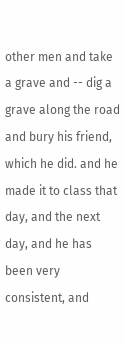other men and take a grave and -- dig a grave along the road and bury his friend, which he did. and he made it to class that day, and the next day, and he has been very consistent, and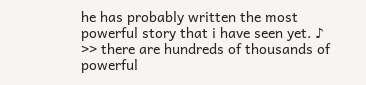he has probably written the most powerful story that i have seen yet. ♪ >> there are hundreds of thousands of powerful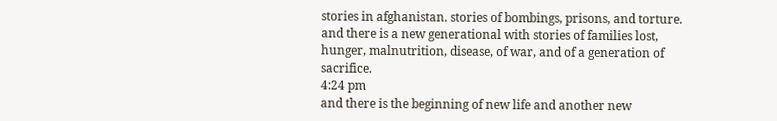stories in afghanistan. stories of bombings, prisons, and torture. and there is a new generational with stories of families lost, hunger, malnutrition, disease, of war, and of a generation of sacrifice.
4:24 pm
and there is the beginning of new life and another new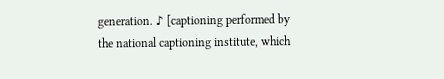generation. ♪ [captioning performed by the national captioning institute, which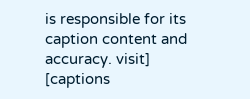is responsible for its caption content and accuracy. visit] [captions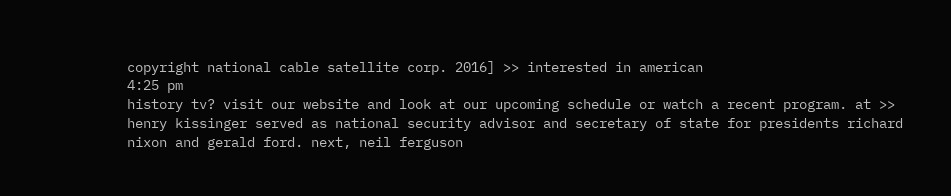copyright national cable satellite corp. 2016] >> interested in american
4:25 pm
history tv? visit our website and look at our upcoming schedule or watch a recent program. at >> henry kissinger served as national security advisor and secretary of state for presidents richard nixon and gerald ford. next, neil ferguson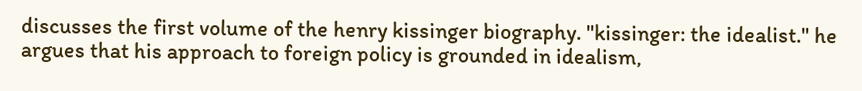discusses the first volume of the henry kissinger biography. "kissinger: the idealist." he argues that his approach to foreign policy is grounded in idealism,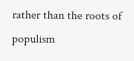rather than the roots of populism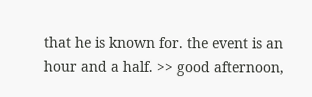that he is known for. the event is an hour and a half. >> good afternoon,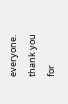everyone. thank you for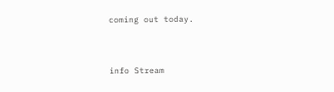coming out today.


info Stream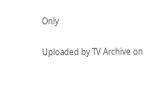Only

Uploaded by TV Archive on